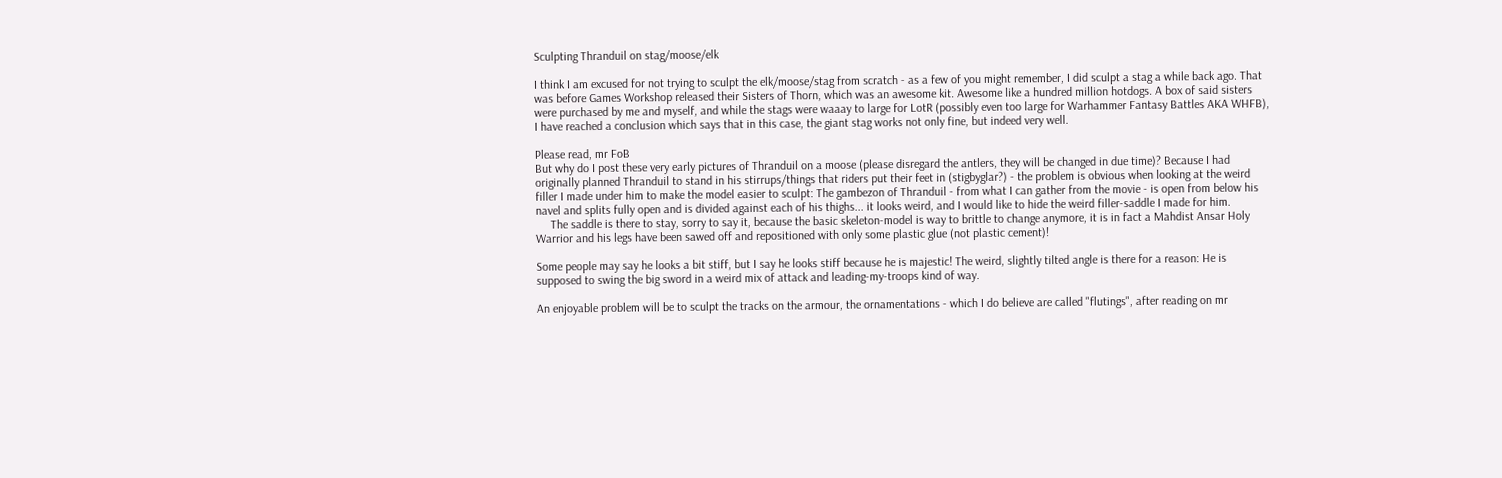Sculpting Thranduil on stag/moose/elk

I think I am excused for not trying to sculpt the elk/moose/stag from scratch - as a few of you might remember, I did sculpt a stag a while back ago. That was before Games Workshop released their Sisters of Thorn, which was an awesome kit. Awesome like a hundred million hotdogs. A box of said sisters were purchased by me and myself, and while the stags were waaay to large for LotR (possibly even too large for Warhammer Fantasy Battles AKA WHFB), I have reached a conclusion which says that in this case, the giant stag works not only fine, but indeed very well.

Please read, mr FoB
But why do I post these very early pictures of Thranduil on a moose (please disregard the antlers, they will be changed in due time)? Because I had originally planned Thranduil to stand in his stirrups/things that riders put their feet in (stigbyglar?) - the problem is obvious when looking at the weird filler I made under him to make the model easier to sculpt: The gambezon of Thranduil - from what I can gather from the movie - is open from below his navel and splits fully open and is divided against each of his thighs... it looks weird, and I would like to hide the weird filler-saddle I made for him.
     The saddle is there to stay, sorry to say it, because the basic skeleton-model is way to brittle to change anymore, it is in fact a Mahdist Ansar Holy Warrior and his legs have been sawed off and repositioned with only some plastic glue (not plastic cement)!

Some people may say he looks a bit stiff, but I say he looks stiff because he is majestic! The weird, slightly tilted angle is there for a reason: He is supposed to swing the big sword in a weird mix of attack and leading-my-troops kind of way.

An enjoyable problem will be to sculpt the tracks on the armour, the ornamentations - which I do believe are called "flutings", after reading on mr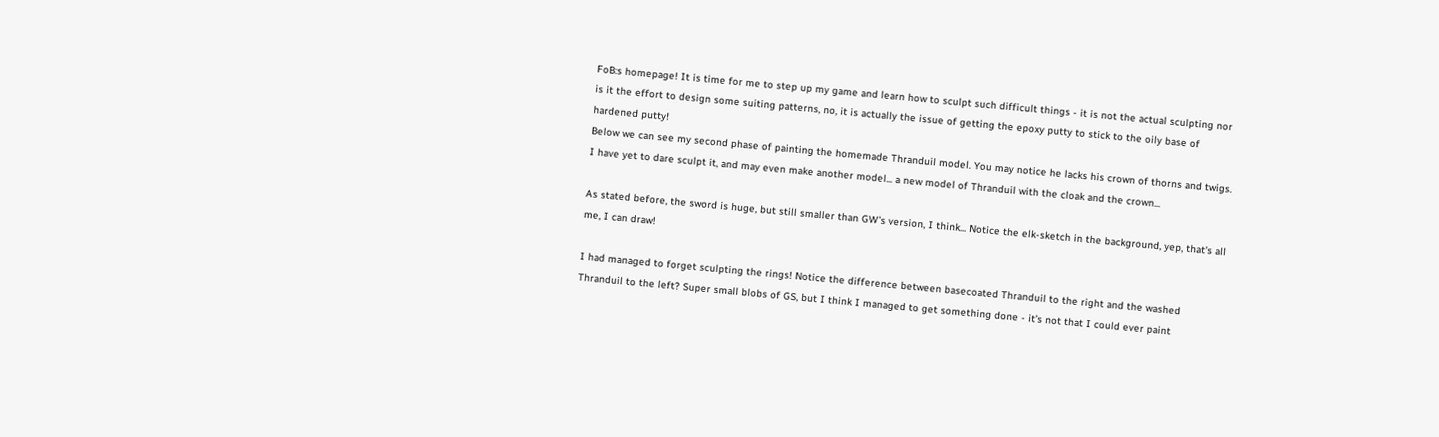FoB:s homepage! It is time for me to step up my game and learn how to sculpt such difficult things - it is not the actual sculpting nor is it the effort to design some suiting patterns, no, it is actually the issue of getting the epoxy putty to stick to the oily base of hardened putty!
Below we can see my second phase of painting the homemade Thranduil model. You may notice he lacks his crown of thorns and twigs. I have yet to dare sculpt it, and may even make another model... a new model of Thranduil with the cloak and the crown...

As stated before, the sword is huge, but still smaller than GW's version, I think... Notice the elk-sketch in the background, yep, that's all me, I can draw!

I had managed to forget sculpting the rings! Notice the difference between basecoated Thranduil to the right and the washed Thranduil to the left? Super small blobs of GS, but I think I managed to get something done - it's not that I could ever paint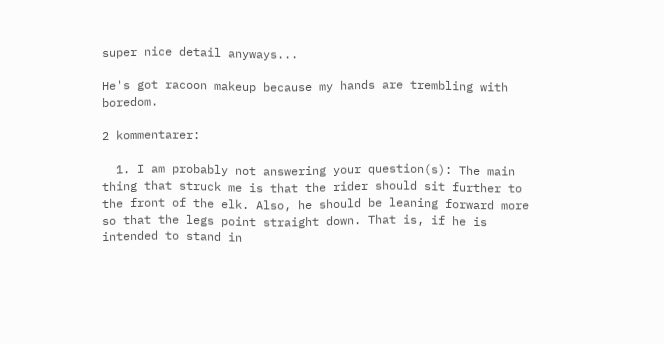super nice detail anyways...

He's got racoon makeup because my hands are trembling with boredom.

2 kommentarer:

  1. I am probably not answering your question(s): The main thing that struck me is that the rider should sit further to the front of the elk. Also, he should be leaning forward more so that the legs point straight down. That is, if he is intended to stand in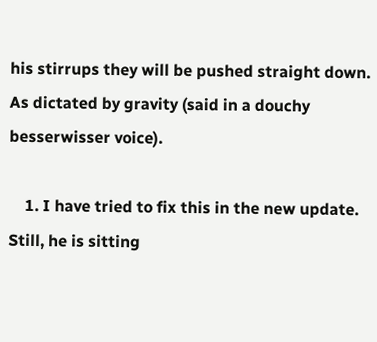his stirrups they will be pushed straight down. As dictated by gravity (said in a douchy besserwisser voice).

    1. I have tried to fix this in the new update. Still, he is sitting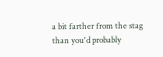a bit farther from the stag than you'd probably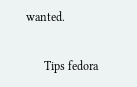wanted.

      Tips fedora